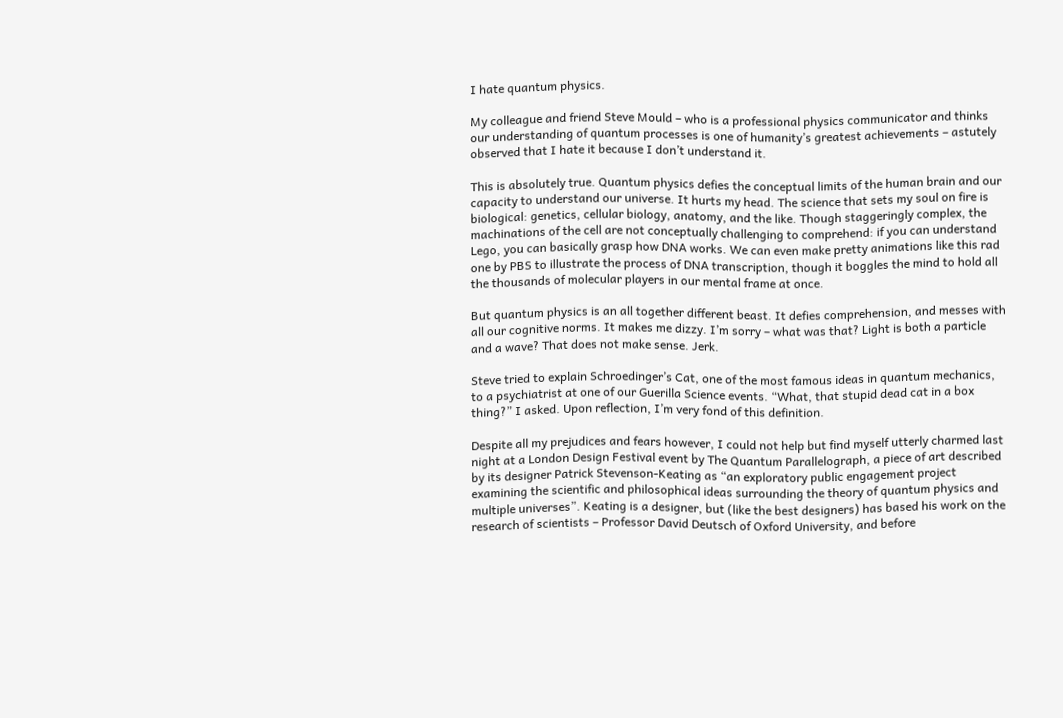I hate quantum physics.

My colleague and friend Steve Mould – who is a professional physics communicator and thinks our understanding of quantum processes is one of humanity’s greatest achievements – astutely observed that I hate it because I don’t understand it.

This is absolutely true. Quantum physics defies the conceptual limits of the human brain and our capacity to understand our universe. It hurts my head. The science that sets my soul on fire is biological: genetics, cellular biology, anatomy, and the like. Though staggeringly complex, the machinations of the cell are not conceptually challenging to comprehend: if you can understand Lego, you can basically grasp how DNA works. We can even make pretty animations like this rad one by PBS to illustrate the process of DNA transcription, though it boggles the mind to hold all the thousands of molecular players in our mental frame at once.

But quantum physics is an all together different beast. It defies comprehension, and messes with all our cognitive norms. It makes me dizzy. I’m sorry – what was that? Light is both a particle and a wave? That does not make sense. Jerk.

Steve tried to explain Schroedinger’s Cat, one of the most famous ideas in quantum mechanics, to a psychiatrist at one of our Guerilla Science events. “What, that stupid dead cat in a box thing?” I asked. Upon reflection, I’m very fond of this definition.

Despite all my prejudices and fears however, I could not help but find myself utterly charmed last night at a London Design Festival event by The Quantum Parallelograph, a piece of art described by its designer Patrick Stevenson-Keating as “an exploratory public engagement project examining the scientific and philosophical ideas surrounding the theory of quantum physics and multiple universes”. Keating is a designer, but (like the best designers) has based his work on the research of scientists – Professor David Deutsch of Oxford University, and before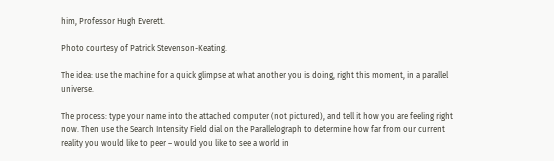him, Professor Hugh Everett.

Photo courtesy of Patrick Stevenson-Keating.

The idea: use the machine for a quick glimpse at what another you is doing, right this moment, in a parallel universe.

The process: type your name into the attached computer (not pictured), and tell it how you are feeling right now. Then use the Search Intensity Field dial on the Parallelograph to determine how far from our current reality you would like to peer – would you like to see a world in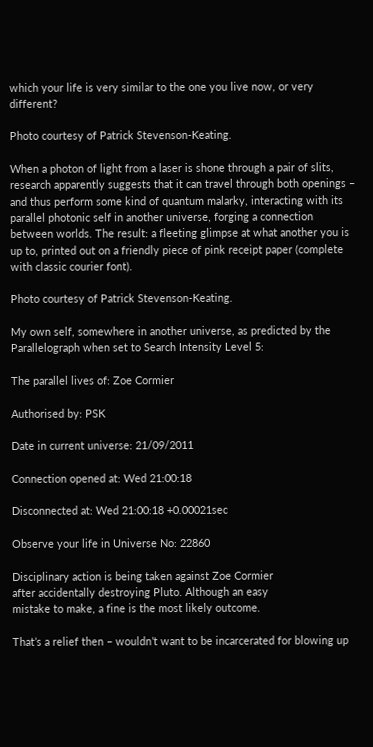which your life is very similar to the one you live now, or very different?

Photo courtesy of Patrick Stevenson-Keating.

When a photon of light from a laser is shone through a pair of slits, research apparently suggests that it can travel through both openings – and thus perform some kind of quantum malarky, interacting with its parallel photonic self in another universe, forging a connection between worlds. The result: a fleeting glimpse at what another you is up to, printed out on a friendly piece of pink receipt paper (complete with classic courier font).

Photo courtesy of Patrick Stevenson-Keating.

My own self, somewhere in another universe, as predicted by the Parallelograph when set to Search Intensity Level 5:

The parallel lives of: Zoe Cormier

Authorised by: PSK

Date in current universe: 21/09/2011

Connection opened at: Wed 21:00:18

Disconnected at: Wed 21:00:18 +0.00021sec

Observe your life in Universe No: 22860

Disciplinary action is being taken against Zoe Cormier
after accidentally destroying Pluto. Although an easy
mistake to make, a fine is the most likely outcome.

That’s a relief then – wouldn’t want to be incarcerated for blowing up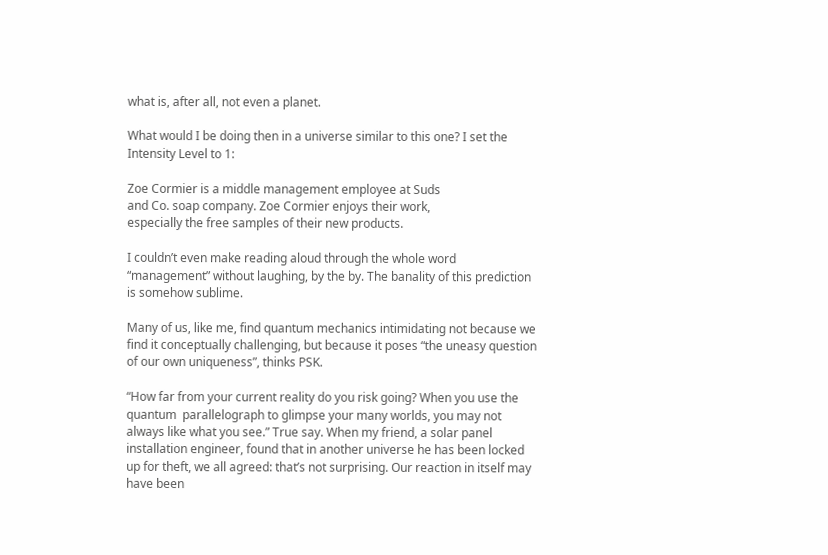what is, after all, not even a planet.

What would I be doing then in a universe similar to this one? I set the Intensity Level to 1:

Zoe Cormier is a middle management employee at Suds
and Co. soap company. Zoe Cormier enjoys their work,
especially the free samples of their new products.

I couldn’t even make reading aloud through the whole word “management” without laughing, by the by. The banality of this prediction is somehow sublime.

Many of us, like me, find quantum mechanics intimidating not because we find it conceptually challenging, but because it poses “the uneasy question of our own uniqueness”, thinks PSK.

“How far from your current reality do you risk going? When you use the quantum  parallelograph to glimpse your many worlds, you may not always like what you see.” True say. When my friend, a solar panel installation engineer, found that in another universe he has been locked up for theft, we all agreed: that’s not surprising. Our reaction in itself may have been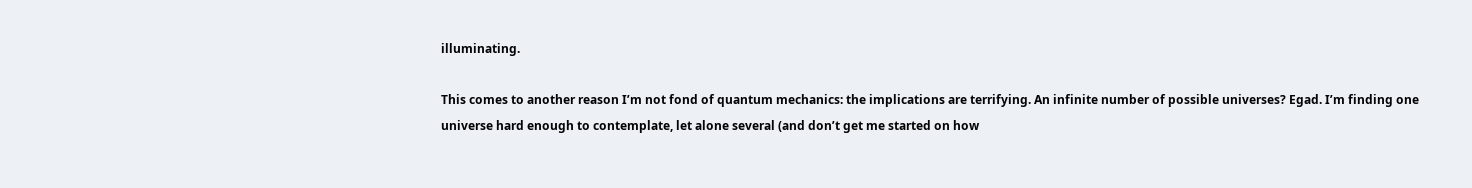illuminating.

This comes to another reason I’m not fond of quantum mechanics: the implications are terrifying. An infinite number of possible universes? Egad. I’m finding one universe hard enough to contemplate, let alone several (and don’t get me started on how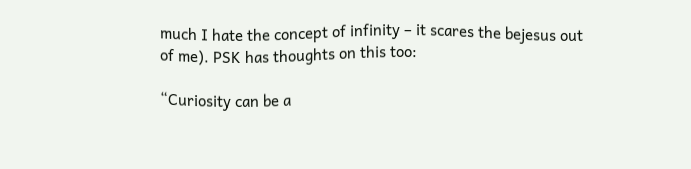much I hate the concept of infinity – it scares the bejesus out of me). PSK has thoughts on this too:

“Curiosity can be a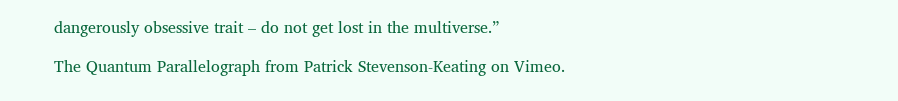dangerously obsessive trait – do not get lost in the multiverse.”

The Quantum Parallelograph from Patrick Stevenson-Keating on Vimeo.